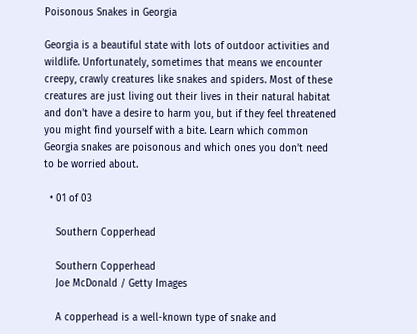Poisonous Snakes in Georgia

Georgia is a beautiful state with lots of outdoor activities and wildlife. Unfortunately, sometimes that means we encounter creepy, crawly creatures like snakes and spiders. Most of these creatures are just living out their lives in their natural habitat and don't have a desire to harm you, but if they feel threatened you might find yourself with a bite. Learn which common Georgia snakes are poisonous and which ones you don't need to be worried about.

  • 01 of 03

    Southern Copperhead

    Southern Copperhead
    Joe McDonald / Getty Images

    A copperhead is a well-known type of snake and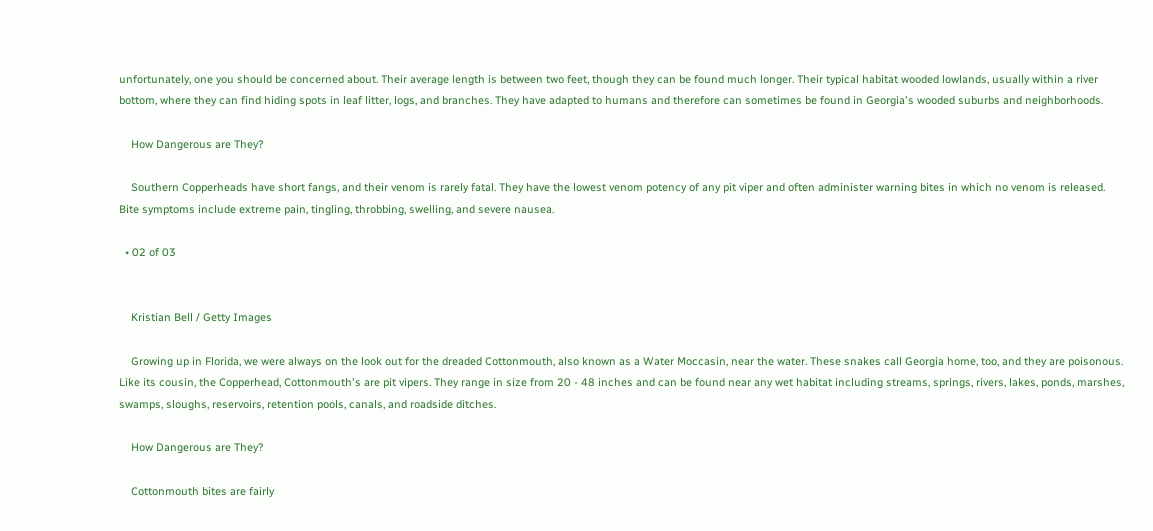unfortunately, one you should be concerned about. Their average length is between two feet, though they can be found much longer. Their typical habitat wooded lowlands, usually within a river bottom, where they can find hiding spots in leaf litter, logs, and branches. They have adapted to humans and therefore can sometimes be found in Georgia's wooded suburbs and neighborhoods.

    How Dangerous are They?

    Southern Copperheads have short fangs, and their venom is rarely fatal. They have the lowest venom potency of any pit viper and often administer warning bites in which no venom is released. Bite symptoms include extreme pain, tingling, throbbing, swelling, and severe nausea.

  • 02 of 03


    Kristian Bell / Getty Images

    Growing up in Florida, we were always on the look out for the dreaded Cottonmouth, also known as a Water Moccasin, near the water. These snakes call Georgia home, too, and they are poisonous. Like its cousin, the Copperhead, Cottonmouth's are pit vipers. They range in size from 20 - 48 inches and can be found near any wet habitat including streams, springs, rivers, lakes, ponds, marshes, swamps, sloughs, reservoirs, retention pools, canals, and roadside ditches.

    How Dangerous are They?

    Cottonmouth bites are fairly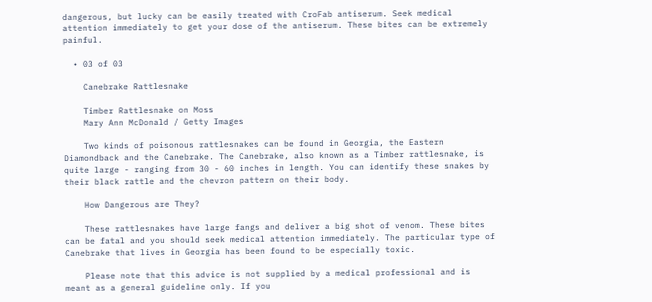dangerous, but lucky can be easily treated with CroFab antiserum. Seek medical attention immediately to get your dose of the antiserum. These bites can be extremely painful.

  • 03 of 03

    Canebrake Rattlesnake

    Timber Rattlesnake on Moss
    Mary Ann McDonald / Getty Images

    Two kinds of poisonous rattlesnakes can be found in Georgia, the Eastern Diamondback and the Canebrake. The Canebrake, also known as a Timber rattlesnake, is quite large - ranging from 30 - 60 inches in length. You can identify these snakes by their black rattle and the chevron pattern on their body.

    How Dangerous are They?

    These rattlesnakes have large fangs and deliver a big shot of venom. These bites can be fatal and you should seek medical attention immediately. The particular type of Canebrake that lives in Georgia has been found to be especially toxic.

    Please note that this advice is not supplied by a medical professional and is meant as a general guideline only. If you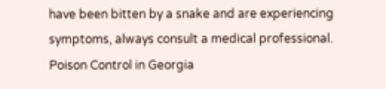have been bitten by a snake and are experiencing symptoms, always consult a medical professional. Poison Control in Georgia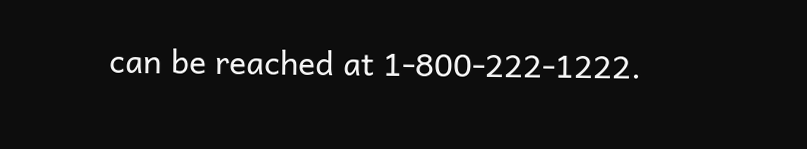can be reached at 1-800-222-1222.